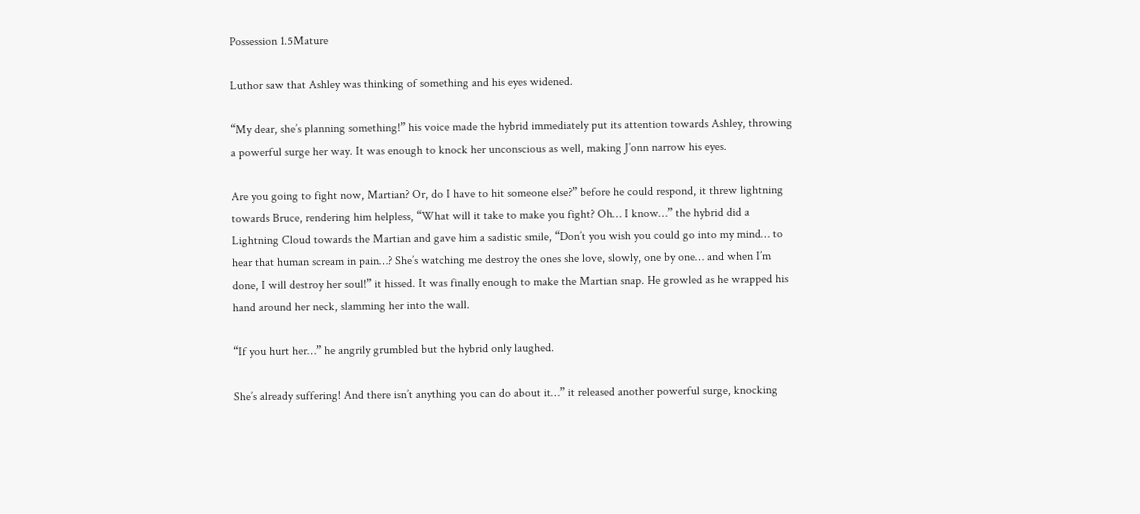Possession 1.5Mature

Luthor saw that Ashley was thinking of something and his eyes widened.

“My dear, she’s planning something!” his voice made the hybrid immediately put its attention towards Ashley, throwing a powerful surge her way. It was enough to knock her unconscious as well, making J’onn narrow his eyes.

Are you going to fight now, Martian? Or, do I have to hit someone else?” before he could respond, it threw lightning towards Bruce, rendering him helpless, “What will it take to make you fight? Oh… I know…” the hybrid did a Lightning Cloud towards the Martian and gave him a sadistic smile, “Don’t you wish you could go into my mind… to hear that human scream in pain…? She’s watching me destroy the ones she love, slowly, one by one… and when I’m done, I will destroy her soul!” it hissed. It was finally enough to make the Martian snap. He growled as he wrapped his hand around her neck, slamming her into the wall.

“If you hurt her…” he angrily grumbled but the hybrid only laughed.

She’s already suffering! And there isn’t anything you can do about it…” it released another powerful surge, knocking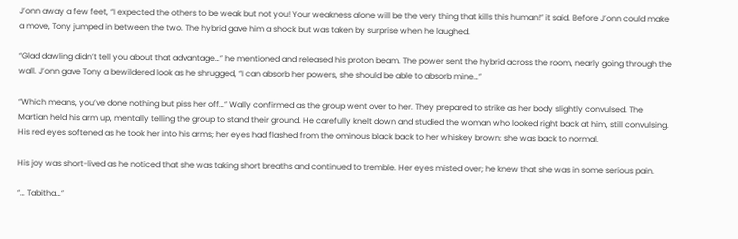J’onn away a few feet, “I expected the others to be weak but not you! Your weakness alone will be the very thing that kills this human!” it said. Before J’onn could make a move, Tony jumped in between the two. The hybrid gave him a shock but was taken by surprise when he laughed.

“Glad dawling didn’t tell you about that advantage…” he mentioned and released his proton beam. The power sent the hybrid across the room, nearly going through the wall. J’onn gave Tony a bewildered look as he shrugged, “I can absorb her powers, she should be able to absorb mine…”

“Which means, you’ve done nothing but piss her off…” Wally confirmed as the group went over to her. They prepared to strike as her body slightly convulsed. The Martian held his arm up, mentally telling the group to stand their ground. He carefully knelt down and studied the woman who looked right back at him, still convulsing. His red eyes softened as he took her into his arms; her eyes had flashed from the ominous black back to her whiskey brown: she was back to normal.

His joy was short-lived as he noticed that she was taking short breaths and continued to tremble. Her eyes misted over; he knew that she was in some serious pain.

“… Tabitha…”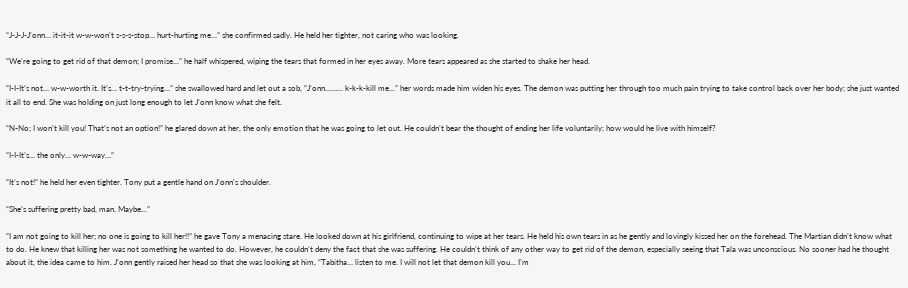“J-J-J-J’onn… it-it-it w-w-won’t s-s-s-stop… hurt-hurting me…” she confirmed sadly. He held her tighter, not caring who was looking.

“We’re going to get rid of that demon; I promise…” he half whispered, wiping the tears that formed in her eyes away. More tears appeared as she started to shake her head.

“I-I-It’s not… w-w-worth it. It’s… t-t-try-trying…” she swallowed hard and let out a sob, “J’onn……… k-k-k-kill me…” her words made him widen his eyes. The demon was putting her through too much pain trying to take control back over her body; she just wanted it all to end. She was holding on just long enough to let J’onn know what she felt.

“N-No; I won’t kill you! That’s not an option!” he glared down at her, the only emotion that he was going to let out. He couldn’t bear the thought of ending her life voluntarily; how would he live with himself?

“I-I-It’s… the only… w-w-way…”

“It’s not!” he held her even tighter. Tony put a gentle hand on J’onn’s shoulder.

“She’s suffering pretty bad, man. Maybe…”

“I am not going to kill her; no one is going to kill her!!” he gave Tony a menacing stare. He looked down at his girlfriend, continuing to wipe at her tears. He held his own tears in as he gently and lovingly kissed her on the forehead. The Martian didn’t know what to do. He knew that killing her was not something he wanted to do. However, he couldn’t deny the fact that she was suffering. He couldn’t think of any other way to get rid of the demon, especially seeing that Tala was unconscious. No sooner had he thought about it, the idea came to him. J’onn gently raised her head so that she was looking at him, “Tabitha… listen to me. I will not let that demon kill you… I’m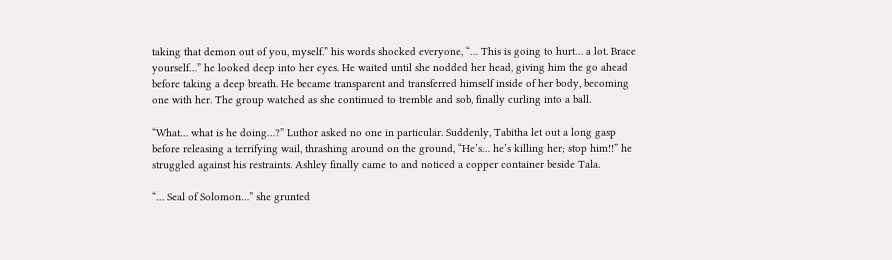taking that demon out of you, myself.” his words shocked everyone, “… This is going to hurt… a lot. Brace yourself…” he looked deep into her eyes. He waited until she nodded her head, giving him the go ahead before taking a deep breath. He became transparent and transferred himself inside of her body, becoming one with her. The group watched as she continued to tremble and sob, finally curling into a ball.

“What… what is he doing…?” Luthor asked no one in particular. Suddenly, Tabitha let out a long gasp before releasing a terrifying wail, thrashing around on the ground, “He’s… he’s killing her; stop him!!” he struggled against his restraints. Ashley finally came to and noticed a copper container beside Tala.

“… Seal of Solomon…” she grunted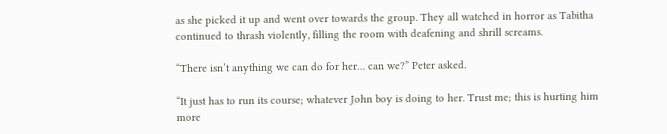as she picked it up and went over towards the group. They all watched in horror as Tabitha continued to thrash violently, filling the room with deafening and shrill screams.

“There isn’t anything we can do for her… can we?” Peter asked.

“It just has to run its course; whatever John boy is doing to her. Trust me; this is hurting him more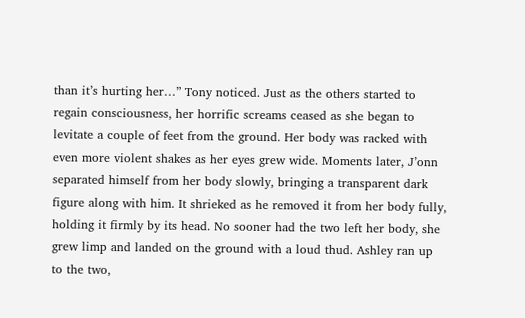than it’s hurting her…” Tony noticed. Just as the others started to regain consciousness, her horrific screams ceased as she began to levitate a couple of feet from the ground. Her body was racked with even more violent shakes as her eyes grew wide. Moments later, J’onn separated himself from her body slowly, bringing a transparent dark figure along with him. It shrieked as he removed it from her body fully, holding it firmly by its head. No sooner had the two left her body, she grew limp and landed on the ground with a loud thud. Ashley ran up to the two,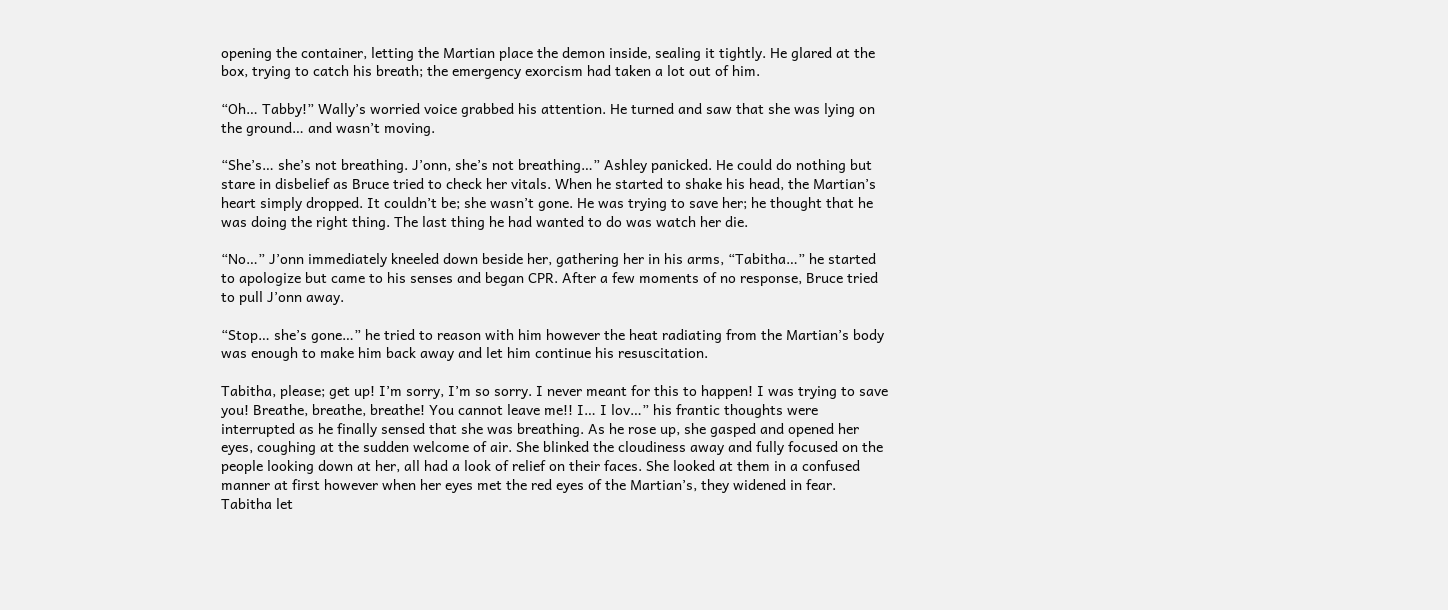opening the container, letting the Martian place the demon inside, sealing it tightly. He glared at the box, trying to catch his breath; the emergency exorcism had taken a lot out of him.

“Oh… Tabby!” Wally’s worried voice grabbed his attention. He turned and saw that she was lying on the ground… and wasn’t moving.

“She’s… she’s not breathing. J’onn, she’s not breathing…” Ashley panicked. He could do nothing but stare in disbelief as Bruce tried to check her vitals. When he started to shake his head, the Martian’s heart simply dropped. It couldn’t be; she wasn’t gone. He was trying to save her; he thought that he was doing the right thing. The last thing he had wanted to do was watch her die.

“No…” J’onn immediately kneeled down beside her, gathering her in his arms, “Tabitha…” he started to apologize but came to his senses and began CPR. After a few moments of no response, Bruce tried to pull J’onn away.

“Stop… she’s gone…” he tried to reason with him however the heat radiating from the Martian’s body was enough to make him back away and let him continue his resuscitation.

Tabitha, please; get up! I’m sorry, I’m so sorry. I never meant for this to happen! I was trying to save you! Breathe, breathe, breathe! You cannot leave me!! I… I lov…” his frantic thoughts were interrupted as he finally sensed that she was breathing. As he rose up, she gasped and opened her eyes, coughing at the sudden welcome of air. She blinked the cloudiness away and fully focused on the people looking down at her, all had a look of relief on their faces. She looked at them in a confused manner at first however when her eyes met the red eyes of the Martian’s, they widened in fear. Tabitha let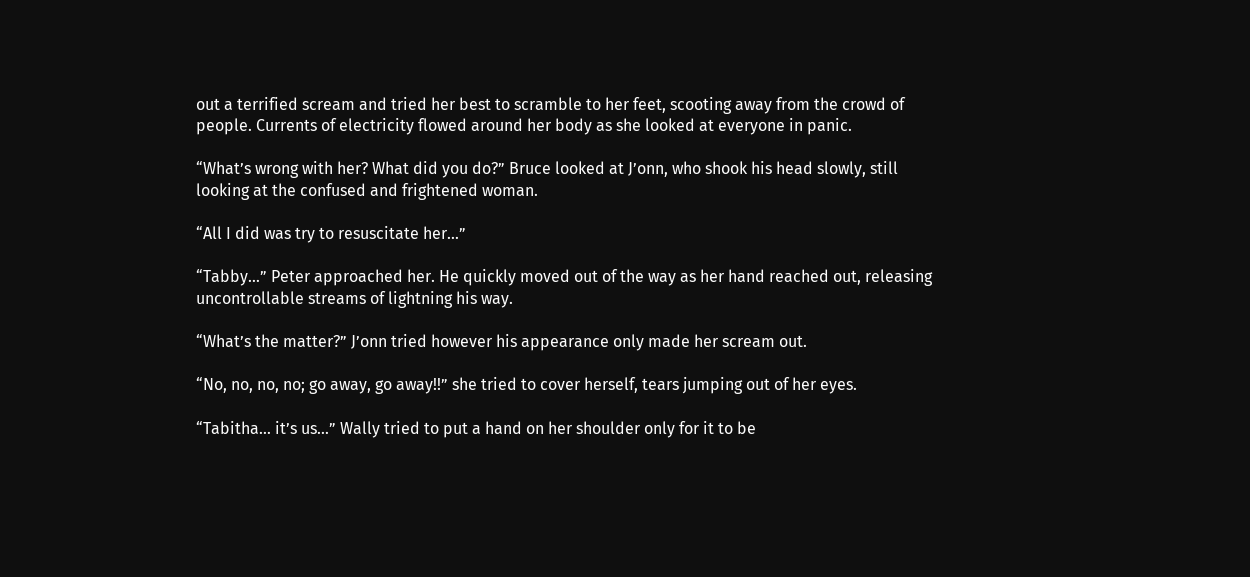out a terrified scream and tried her best to scramble to her feet, scooting away from the crowd of people. Currents of electricity flowed around her body as she looked at everyone in panic.

“What’s wrong with her? What did you do?” Bruce looked at J’onn, who shook his head slowly, still looking at the confused and frightened woman.

“All I did was try to resuscitate her…”

“Tabby…” Peter approached her. He quickly moved out of the way as her hand reached out, releasing uncontrollable streams of lightning his way.

“What’s the matter?” J’onn tried however his appearance only made her scream out.

“No, no, no, no; go away, go away!!” she tried to cover herself, tears jumping out of her eyes.

“Tabitha… it’s us…” Wally tried to put a hand on her shoulder only for it to be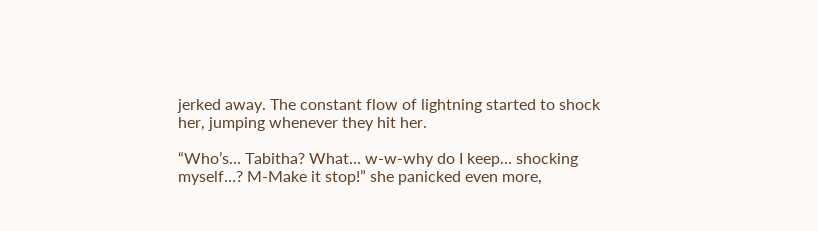jerked away. The constant flow of lightning started to shock her, jumping whenever they hit her.

“Who’s… Tabitha? What… w-w-why do I keep… shocking myself…? M-Make it stop!” she panicked even more,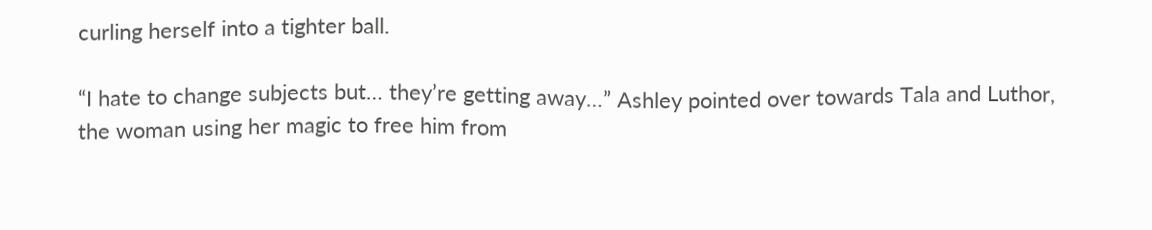curling herself into a tighter ball.

“I hate to change subjects but… they’re getting away…” Ashley pointed over towards Tala and Luthor, the woman using her magic to free him from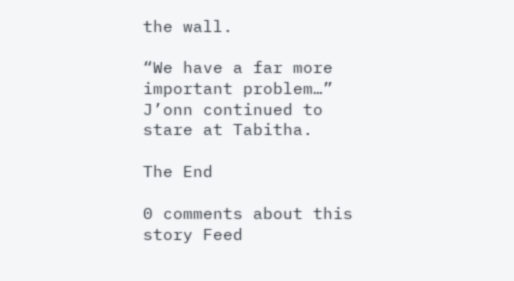the wall.

“We have a far more important problem…” J’onn continued to stare at Tabitha.

The End

0 comments about this story Feed